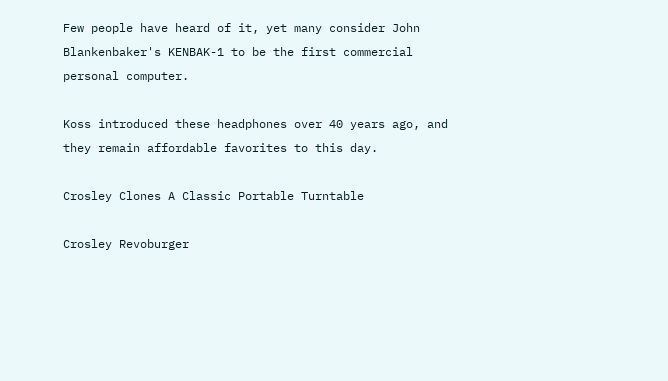Few people have heard of it, yet many consider John Blankenbaker's KENBAK-1 to be the first commercial personal computer.

Koss introduced these headphones over 40 years ago, and they remain affordable favorites to this day.

Crosley Clones A Classic Portable Turntable

Crosley Revoburger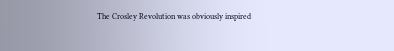The Crosley Revolution was obviously inspired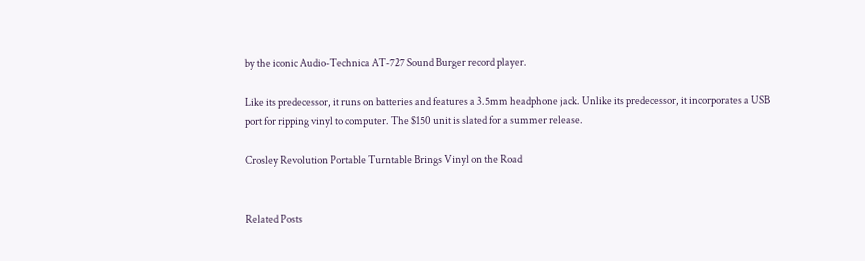by the iconic Audio-Technica AT-727 Sound Burger record player.

Like its predecessor, it runs on batteries and features a 3.5mm headphone jack. Unlike its predecessor, it incorporates a USB port for ripping vinyl to computer. The $150 unit is slated for a summer release.

Crosley Revolution Portable Turntable Brings Vinyl on the Road


Related Posts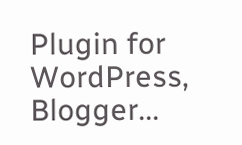Plugin for WordPress, Blogger...